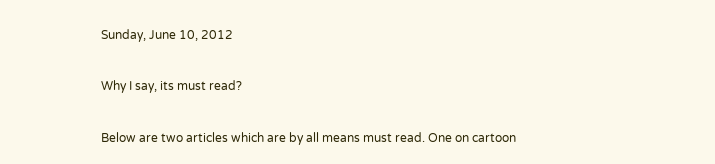Sunday, June 10, 2012

Why I say, its must read?

Below are two articles which are by all means must read. One on cartoon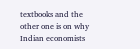textbooks and the other one is on why Indian economists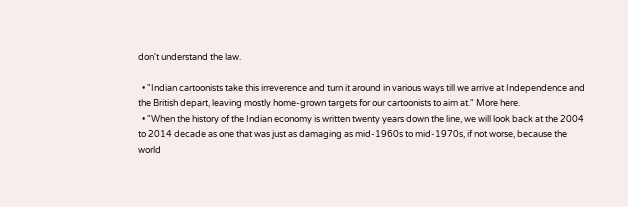don't understand the law.

  • "Indian cartoonists take this irreverence and turn it around in various ways till we arrive at Independence and the British depart, leaving mostly home-grown targets for our cartoonists to aim at." More here.
  • "When the history of the Indian economy is written twenty years down the line, we will look back at the 2004 to 2014 decade as one that was just as damaging as mid-1960s to mid-1970s, if not worse, because the world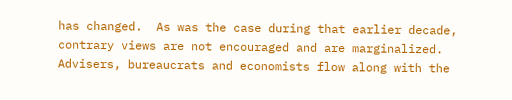has changed.  As was the case during that earlier decade, contrary views are not encouraged and are marginalized.  Advisers, bureaucrats and economists flow along with the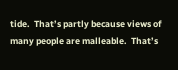tide.  That’s partly because views of many people are malleable.  That’s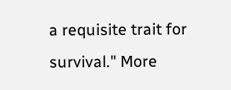a requisite trait for survival." More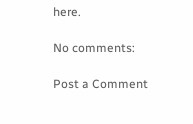here.

No comments:

Post a Comment